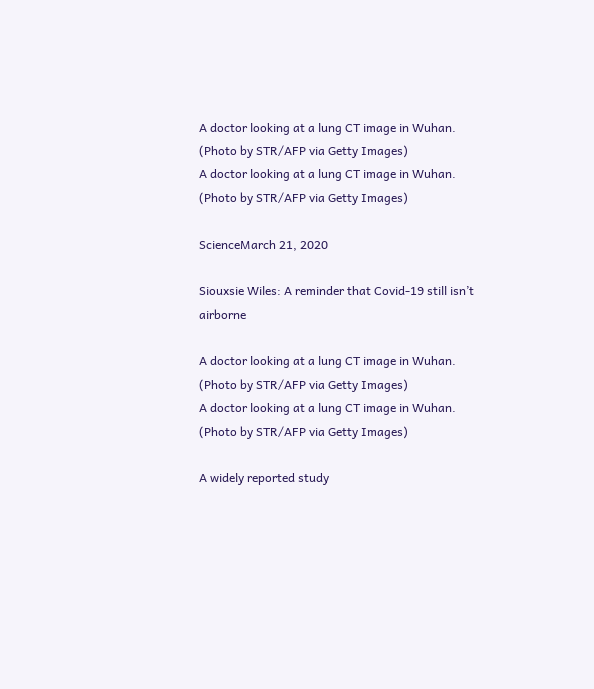A doctor looking at a lung CT image in Wuhan. (Photo by STR/AFP via Getty Images)
A doctor looking at a lung CT image in Wuhan. (Photo by STR/AFP via Getty Images)

ScienceMarch 21, 2020

Siouxsie Wiles: A reminder that Covid-19 still isn’t airborne

A doctor looking at a lung CT image in Wuhan. (Photo by STR/AFP via Getty Images)
A doctor looking at a lung CT image in Wuhan. (Photo by STR/AFP via Getty Images)

A widely reported study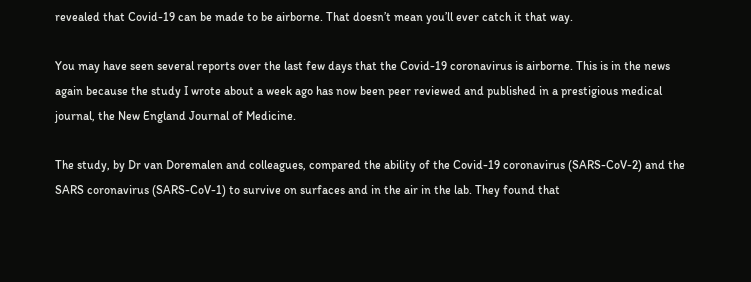revealed that Covid-19 can be made to be airborne. That doesn’t mean you’ll ever catch it that way.

You may have seen several reports over the last few days that the Covid-19 coronavirus is airborne. This is in the news again because the study I wrote about a week ago has now been peer reviewed and published in a prestigious medical journal, the New England Journal of Medicine.

The study, by Dr van Doremalen and colleagues, compared the ability of the Covid-19 coronavirus (SARS-CoV-2) and the SARS coronavirus (SARS-CoV-1) to survive on surfaces and in the air in the lab. They found that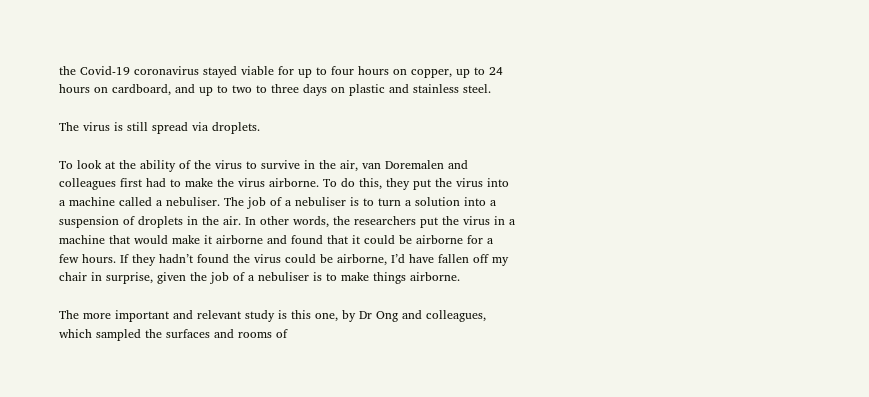the Covid-19 coronavirus stayed viable for up to four hours on copper, up to 24 hours on cardboard, and up to two to three days on plastic and stainless steel.

The virus is still spread via droplets.

To look at the ability of the virus to survive in the air, van Doremalen and colleagues first had to make the virus airborne. To do this, they put the virus into a machine called a nebuliser. The job of a nebuliser is to turn a solution into a suspension of droplets in the air. In other words, the researchers put the virus in a machine that would make it airborne and found that it could be airborne for a few hours. If they hadn’t found the virus could be airborne, I’d have fallen off my chair in surprise, given the job of a nebuliser is to make things airborne.

The more important and relevant study is this one, by Dr Ong and colleagues, which sampled the surfaces and rooms of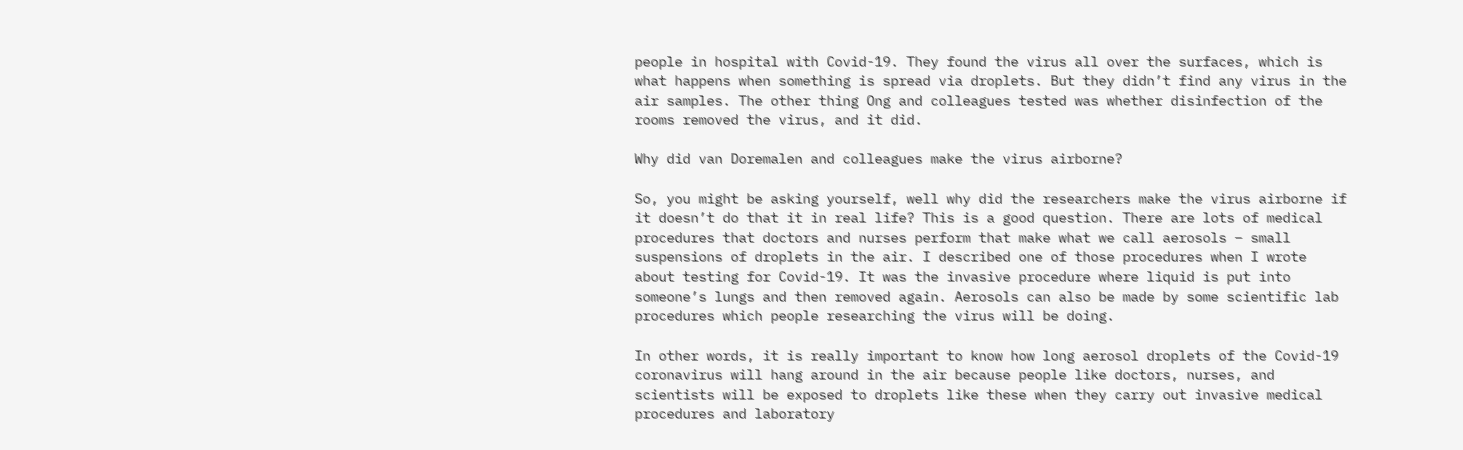people in hospital with Covid-19. They found the virus all over the surfaces, which is what happens when something is spread via droplets. But they didn’t find any virus in the air samples. The other thing Ong and colleagues tested was whether disinfection of the rooms removed the virus, and it did.

Why did van Doremalen and colleagues make the virus airborne?

So, you might be asking yourself, well why did the researchers make the virus airborne if it doesn’t do that it in real life? This is a good question. There are lots of medical procedures that doctors and nurses perform that make what we call aerosols – small suspensions of droplets in the air. I described one of those procedures when I wrote about testing for Covid-19. It was the invasive procedure where liquid is put into someone’s lungs and then removed again. Aerosols can also be made by some scientific lab procedures which people researching the virus will be doing.

In other words, it is really important to know how long aerosol droplets of the Covid-19 coronavirus will hang around in the air because people like doctors, nurses, and scientists will be exposed to droplets like these when they carry out invasive medical procedures and laboratory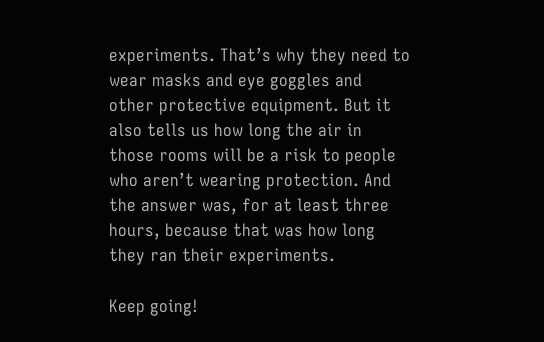experiments. That’s why they need to wear masks and eye goggles and other protective equipment. But it also tells us how long the air in those rooms will be a risk to people who aren’t wearing protection. And the answer was, for at least three hours, because that was how long they ran their experiments.

Keep going!